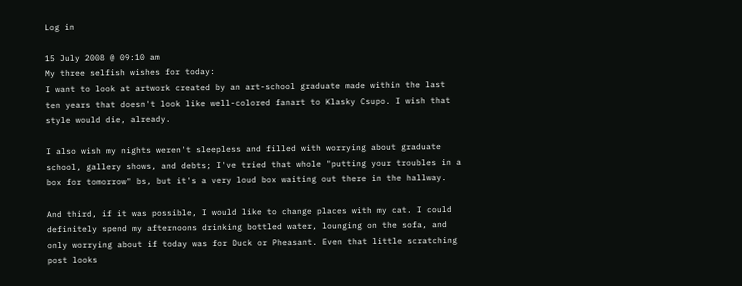Log in

15 July 2008 @ 09:10 am
My three selfish wishes for today:
I want to look at artwork created by an art-school graduate made within the last ten years that doesn't look like well-colored fanart to Klasky Csupo. I wish that style would die, already.

I also wish my nights weren't sleepless and filled with worrying about graduate school, gallery shows, and debts; I've tried that whole "putting your troubles in a box for tomorrow" bs, but it's a very loud box waiting out there in the hallway.

And third, if it was possible, I would like to change places with my cat. I could definitely spend my afternoons drinking bottled water, lounging on the sofa, and only worrying about if today was for Duck or Pheasant. Even that little scratching post looks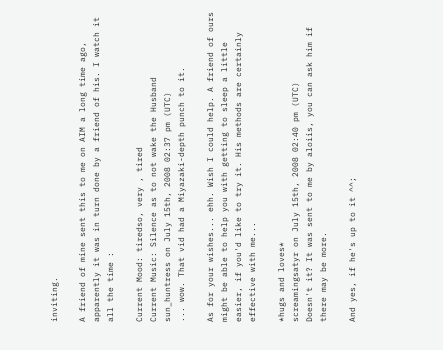inviting.

A friend of mine sent this to me on AIM a long time ago, apparently it was in turn done by a friend of his. I watch it all the time :

Current Mood: tiredso, very , tired
Current Music: Silence as to not wake the Husband
sun_huntress on July 15th, 2008 02:37 pm (UTC)
... wow. That vid had a Miyazaki-depth punch to it.

As for your wishes... ehh. Wish I could help. A friend of ours might be able to help you with getting to sleep a little easier, if you'd like to try it. His methods are certainly effective with me...

*hugs and loves*
screamingsatyr on July 15th, 2008 02:40 pm (UTC)
Doesn't it? It was sent to me by aloiis, you can ask him if there may be more.

And yes, if he's up to it ^^;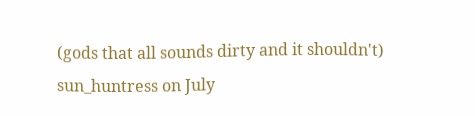(gods that all sounds dirty and it shouldn't)
sun_huntress on July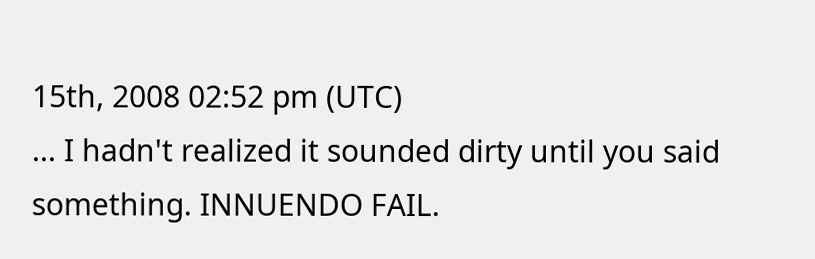15th, 2008 02:52 pm (UTC)
... I hadn't realized it sounded dirty until you said something. INNUENDO FAIL.